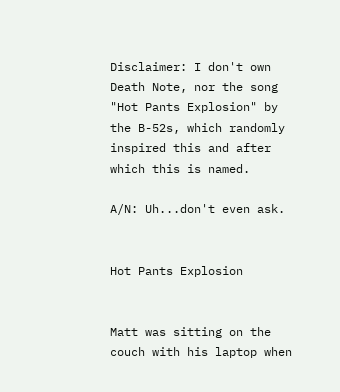Disclaimer: I don't own Death Note, nor the song "Hot Pants Explosion" by the B-52s, which randomly inspired this and after which this is named.

A/N: Uh...don't even ask.


Hot Pants Explosion


Matt was sitting on the couch with his laptop when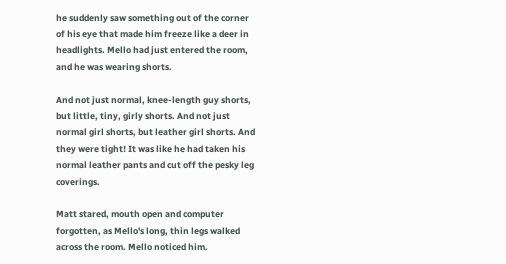he suddenly saw something out of the corner of his eye that made him freeze like a deer in headlights. Mello had just entered the room, and he was wearing shorts.

And not just normal, knee-length guy shorts, but little, tiny, girly shorts. And not just normal girl shorts, but leather girl shorts. And they were tight! It was like he had taken his normal leather pants and cut off the pesky leg coverings.

Matt stared, mouth open and computer forgotten, as Mello's long, thin legs walked across the room. Mello noticed him.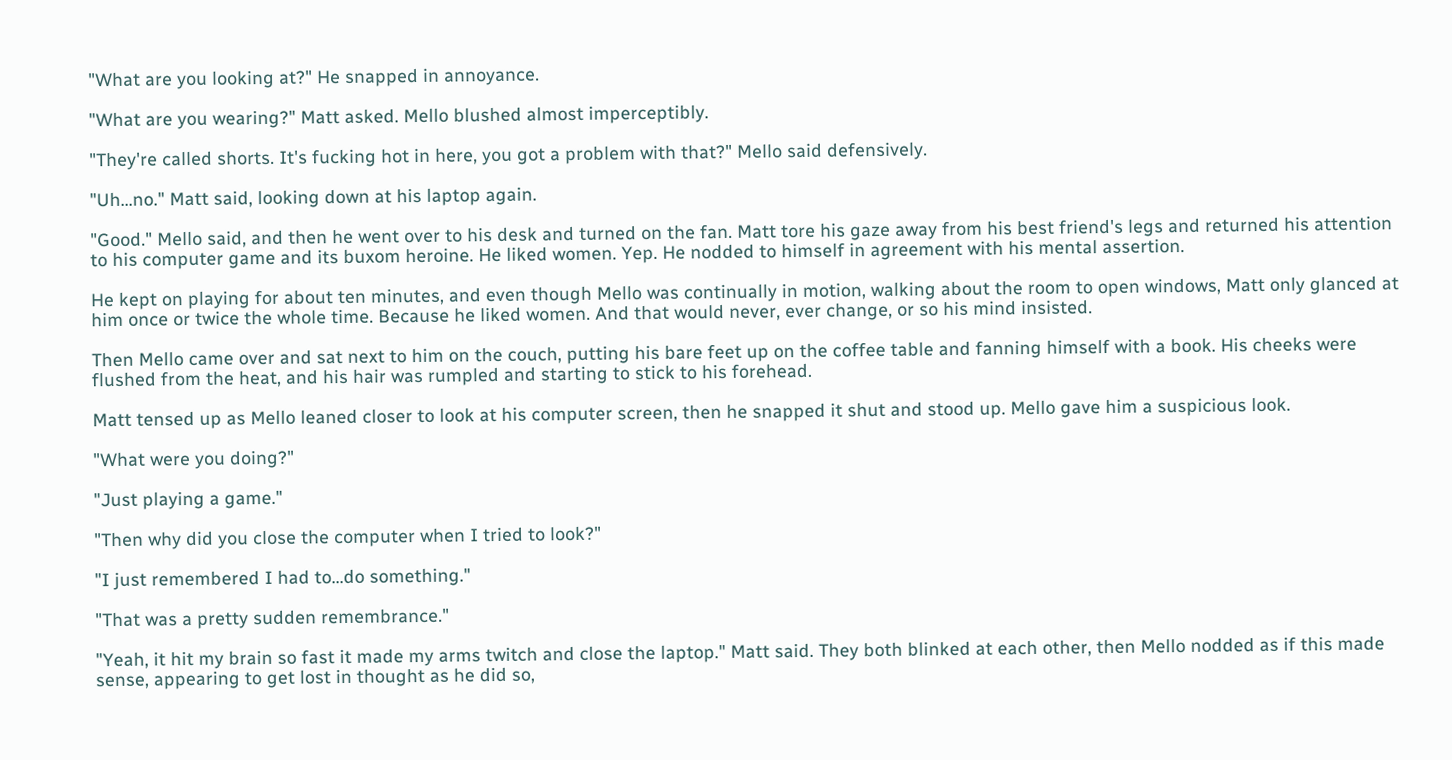"What are you looking at?" He snapped in annoyance.

"What are you wearing?" Matt asked. Mello blushed almost imperceptibly.

"They're called shorts. It's fucking hot in here, you got a problem with that?" Mello said defensively.

"Uh…no." Matt said, looking down at his laptop again.

"Good." Mello said, and then he went over to his desk and turned on the fan. Matt tore his gaze away from his best friend's legs and returned his attention to his computer game and its buxom heroine. He liked women. Yep. He nodded to himself in agreement with his mental assertion.

He kept on playing for about ten minutes, and even though Mello was continually in motion, walking about the room to open windows, Matt only glanced at him once or twice the whole time. Because he liked women. And that would never, ever change, or so his mind insisted.

Then Mello came over and sat next to him on the couch, putting his bare feet up on the coffee table and fanning himself with a book. His cheeks were flushed from the heat, and his hair was rumpled and starting to stick to his forehead.

Matt tensed up as Mello leaned closer to look at his computer screen, then he snapped it shut and stood up. Mello gave him a suspicious look.

"What were you doing?"

"Just playing a game."

"Then why did you close the computer when I tried to look?"

"I just remembered I had to…do something."

"That was a pretty sudden remembrance."

"Yeah, it hit my brain so fast it made my arms twitch and close the laptop." Matt said. They both blinked at each other, then Mello nodded as if this made sense, appearing to get lost in thought as he did so,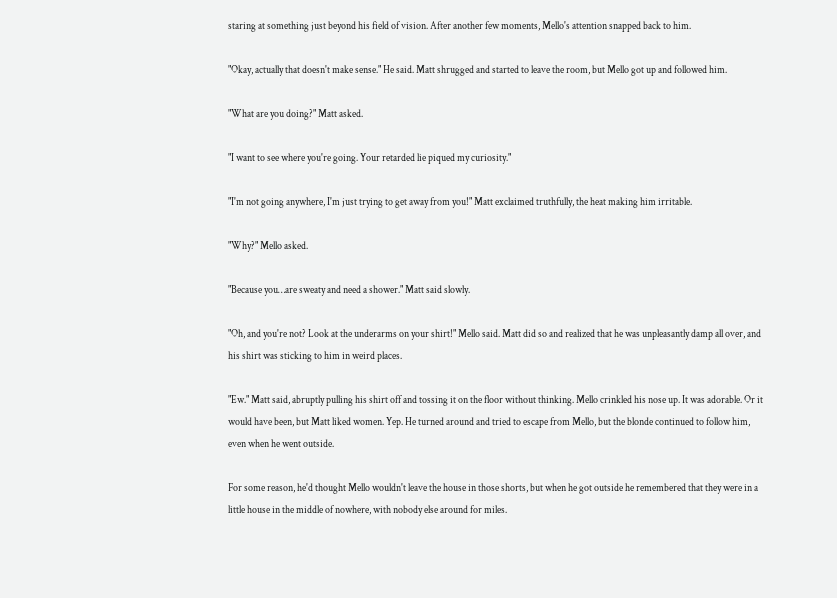staring at something just beyond his field of vision. After another few moments, Mello's attention snapped back to him.

"Okay, actually that doesn't make sense." He said. Matt shrugged and started to leave the room, but Mello got up and followed him.

"What are you doing?" Matt asked.

"I want to see where you're going. Your retarded lie piqued my curiosity."

"I'm not going anywhere, I'm just trying to get away from you!" Matt exclaimed truthfully, the heat making him irritable.

"Why?" Mello asked.

"Because you…are sweaty and need a shower." Matt said slowly.

"Oh, and you're not? Look at the underarms on your shirt!" Mello said. Matt did so and realized that he was unpleasantly damp all over, and his shirt was sticking to him in weird places.

"Ew." Matt said, abruptly pulling his shirt off and tossing it on the floor without thinking. Mello crinkled his nose up. It was adorable. Or it would have been, but Matt liked women. Yep. He turned around and tried to escape from Mello, but the blonde continued to follow him, even when he went outside.

For some reason, he'd thought Mello wouldn't leave the house in those shorts, but when he got outside he remembered that they were in a little house in the middle of nowhere, with nobody else around for miles.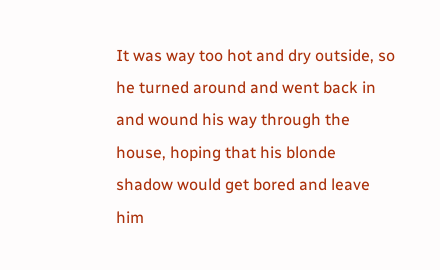It was way too hot and dry outside, so he turned around and went back in and wound his way through the house, hoping that his blonde shadow would get bored and leave him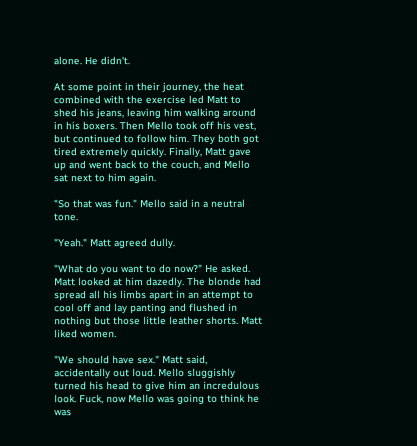alone. He didn't.

At some point in their journey, the heat combined with the exercise led Matt to shed his jeans, leaving him walking around in his boxers. Then Mello took off his vest, but continued to follow him. They both got tired extremely quickly. Finally, Matt gave up and went back to the couch, and Mello sat next to him again.

"So that was fun." Mello said in a neutral tone.

"Yeah." Matt agreed dully.

"What do you want to do now?" He asked. Matt looked at him dazedly. The blonde had spread all his limbs apart in an attempt to cool off and lay panting and flushed in nothing but those little leather shorts. Matt liked women.

"We should have sex." Matt said, accidentally out loud. Mello sluggishly turned his head to give him an incredulous look. Fuck, now Mello was going to think he was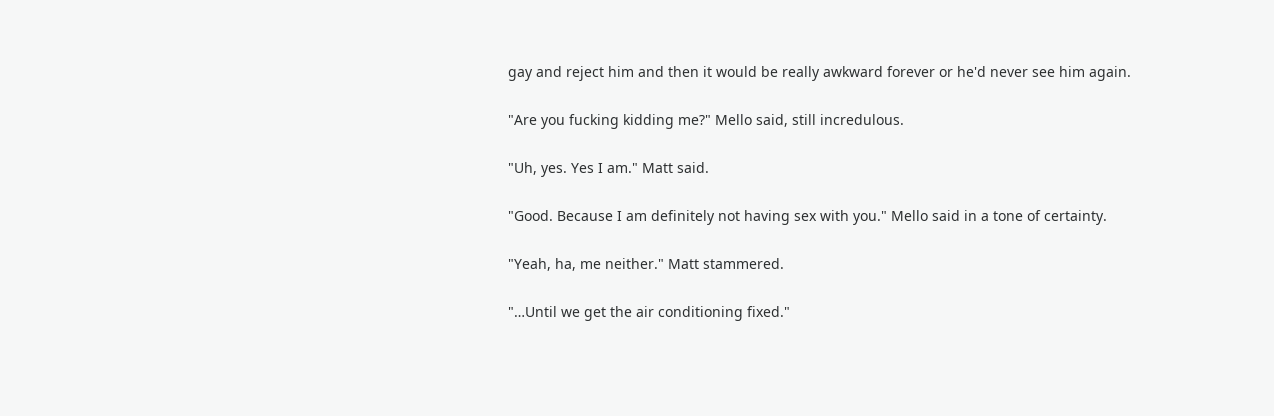gay and reject him and then it would be really awkward forever or he'd never see him again.

"Are you fucking kidding me?" Mello said, still incredulous.

"Uh, yes. Yes I am." Matt said.

"Good. Because I am definitely not having sex with you." Mello said in a tone of certainty.

"Yeah, ha, me neither." Matt stammered.

"…Until we get the air conditioning fixed."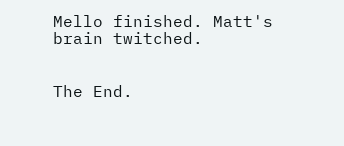Mello finished. Matt's brain twitched.


The End.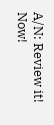A/N: Review it! Now!